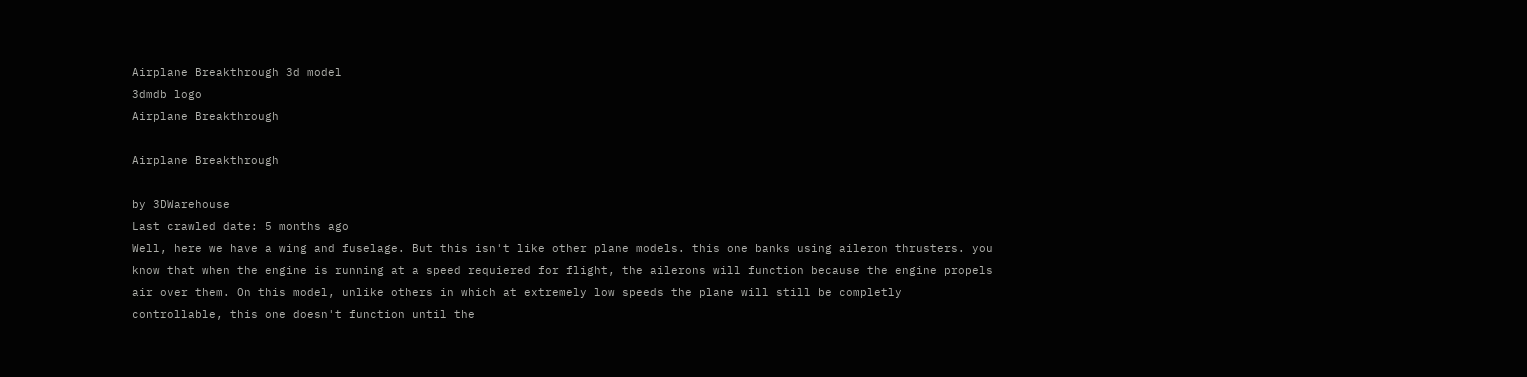Airplane Breakthrough 3d model
3dmdb logo
Airplane Breakthrough

Airplane Breakthrough

by 3DWarehouse
Last crawled date: 5 months ago
Well, here we have a wing and fuselage. But this isn't like other plane models. this one banks using aileron thrusters. you know that when the engine is running at a speed requiered for flight, the ailerons will function because the engine propels air over them. On this model, unlike others in which at extremely low speeds the plane will still be completly controllable, this one doesn't function until the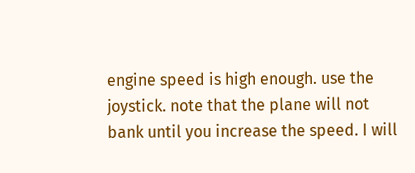engine speed is high enough. use the joystick. note that the plane will not bank until you increase the speed. I will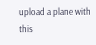upload a plane with this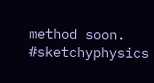method soon. #sketchyphysics